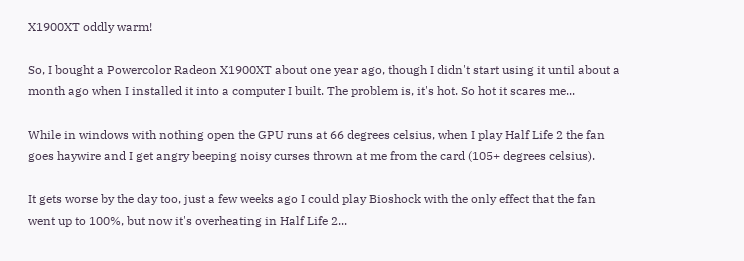X1900XT oddly warm!

So, I bought a Powercolor Radeon X1900XT about one year ago, though I didn't start using it until about a month ago when I installed it into a computer I built. The problem is, it's hot. So hot it scares me...

While in windows with nothing open the GPU runs at 66 degrees celsius, when I play Half Life 2 the fan goes haywire and I get angry beeping noisy curses thrown at me from the card (105+ degrees celsius).

It gets worse by the day too, just a few weeks ago I could play Bioshock with the only effect that the fan went up to 100%, but now it's overheating in Half Life 2...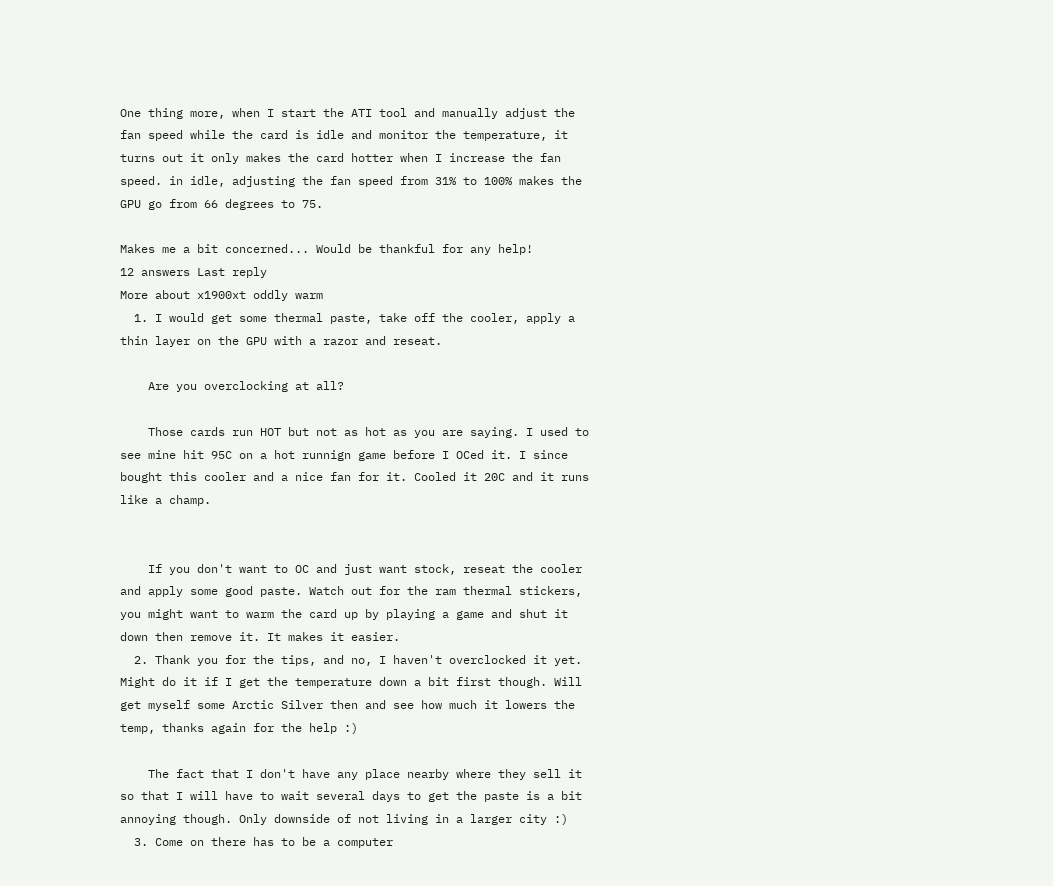One thing more, when I start the ATI tool and manually adjust the fan speed while the card is idle and monitor the temperature, it turns out it only makes the card hotter when I increase the fan speed. in idle, adjusting the fan speed from 31% to 100% makes the GPU go from 66 degrees to 75.

Makes me a bit concerned... Would be thankful for any help!
12 answers Last reply
More about x1900xt oddly warm
  1. I would get some thermal paste, take off the cooler, apply a thin layer on the GPU with a razor and reseat.

    Are you overclocking at all?

    Those cards run HOT but not as hot as you are saying. I used to see mine hit 95C on a hot runnign game before I OCed it. I since bought this cooler and a nice fan for it. Cooled it 20C and it runs like a champ.


    If you don't want to OC and just want stock, reseat the cooler and apply some good paste. Watch out for the ram thermal stickers, you might want to warm the card up by playing a game and shut it down then remove it. It makes it easier.
  2. Thank you for the tips, and no, I haven't overclocked it yet. Might do it if I get the temperature down a bit first though. Will get myself some Arctic Silver then and see how much it lowers the temp, thanks again for the help :)

    The fact that I don't have any place nearby where they sell it so that I will have to wait several days to get the paste is a bit annoying though. Only downside of not living in a larger city :)
  3. Come on there has to be a computer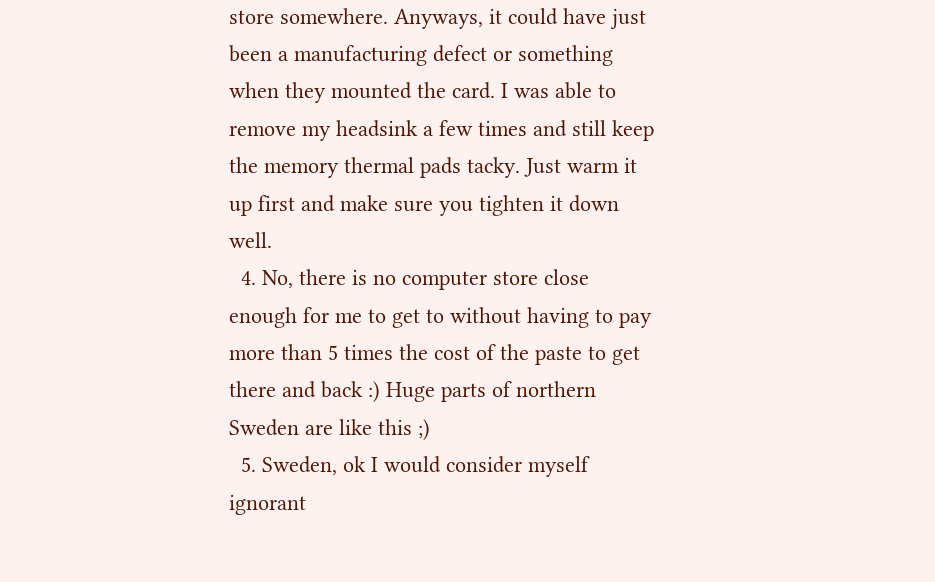store somewhere. Anyways, it could have just been a manufacturing defect or something when they mounted the card. I was able to remove my headsink a few times and still keep the memory thermal pads tacky. Just warm it up first and make sure you tighten it down well.
  4. No, there is no computer store close enough for me to get to without having to pay more than 5 times the cost of the paste to get there and back :) Huge parts of northern Sweden are like this ;)
  5. Sweden, ok I would consider myself ignorant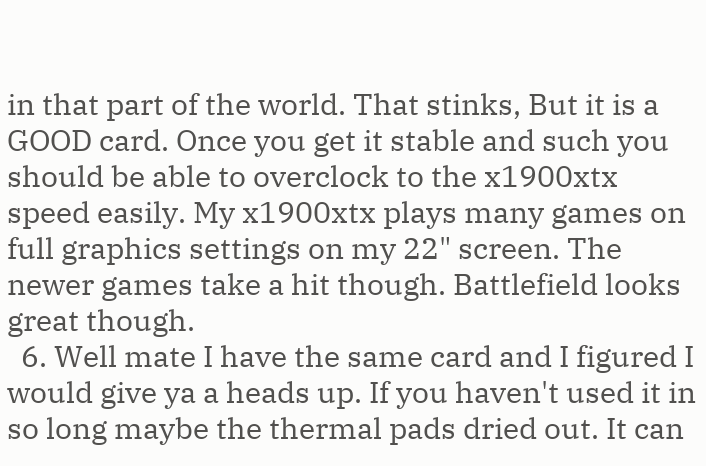in that part of the world. That stinks, But it is a GOOD card. Once you get it stable and such you should be able to overclock to the x1900xtx speed easily. My x1900xtx plays many games on full graphics settings on my 22" screen. The newer games take a hit though. Battlefield looks great though.
  6. Well mate I have the same card and I figured I would give ya a heads up. If you haven't used it in so long maybe the thermal pads dried out. It can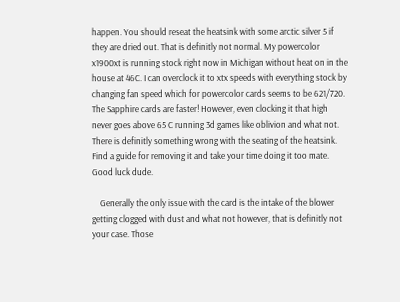happen. You should reseat the heatsink with some arctic silver 5 if they are dried out. That is definitly not normal. My powercolor x1900xt is running stock right now in Michigan without heat on in the house at 46C. I can overclock it to xtx speeds with everything stock by changing fan speed which for powercolor cards seems to be 621/720. The Sapphire cards are faster! However, even clocking it that high never goes above 65 C running 3d games like oblivion and what not. There is definitly something wrong with the seating of the heatsink. Find a guide for removing it and take your time doing it too mate. Good luck dude.

    Generally the only issue with the card is the intake of the blower getting clogged with dust and what not however, that is definitly not your case. Those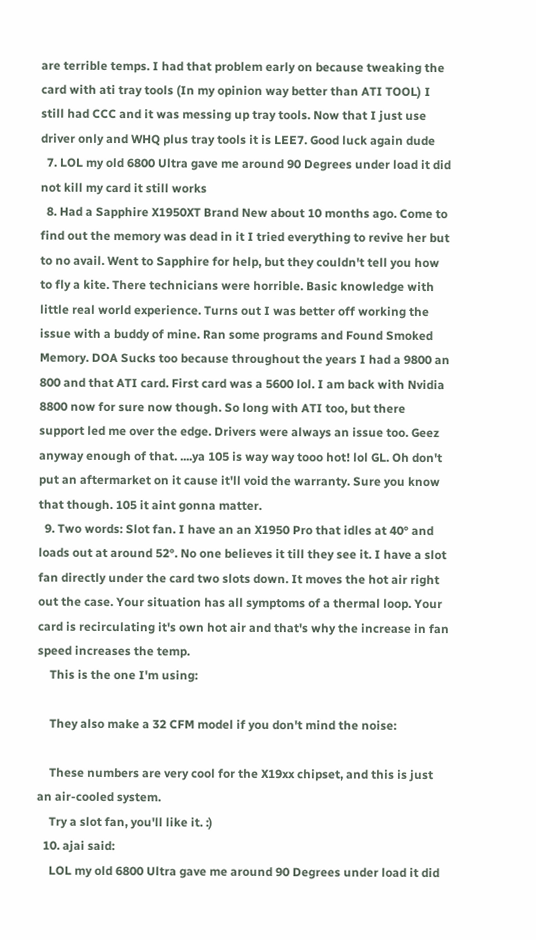are terrible temps. I had that problem early on because tweaking the card with ati tray tools (In my opinion way better than ATI TOOL) I still had CCC and it was messing up tray tools. Now that I just use driver only and WHQ plus tray tools it is LEE7. Good luck again dude
  7. LOL my old 6800 Ultra gave me around 90 Degrees under load it did not kill my card it still works
  8. Had a Sapphire X1950XT Brand New about 10 months ago. Come to find out the memory was dead in it I tried everything to revive her but to no avail. Went to Sapphire for help, but they couldn't tell you how to fly a kite. There technicians were horrible. Basic knowledge with little real world experience. Turns out I was better off working the issue with a buddy of mine. Ran some programs and Found Smoked Memory. DOA Sucks too because throughout the years I had a 9800 an 800 and that ATI card. First card was a 5600 lol. I am back with Nvidia 8800 now for sure now though. So long with ATI too, but there support led me over the edge. Drivers were always an issue too. Geez anyway enough of that. ....ya 105 is way way tooo hot! lol GL. Oh don't put an aftermarket on it cause it'll void the warranty. Sure you know that though. 105 it aint gonna matter.
  9. Two words: Slot fan. I have an an X1950 Pro that idles at 40° and loads out at around 52°. No one believes it till they see it. I have a slot fan directly under the card two slots down. It moves the hot air right out the case. Your situation has all symptoms of a thermal loop. Your card is recirculating it's own hot air and that's why the increase in fan speed increases the temp.
    This is the one I'm using:

    They also make a 32 CFM model if you don't mind the noise:

    These numbers are very cool for the X19xx chipset, and this is just an air-cooled system.
    Try a slot fan, you'll like it. :)
  10. ajai said:
    LOL my old 6800 Ultra gave me around 90 Degrees under load it did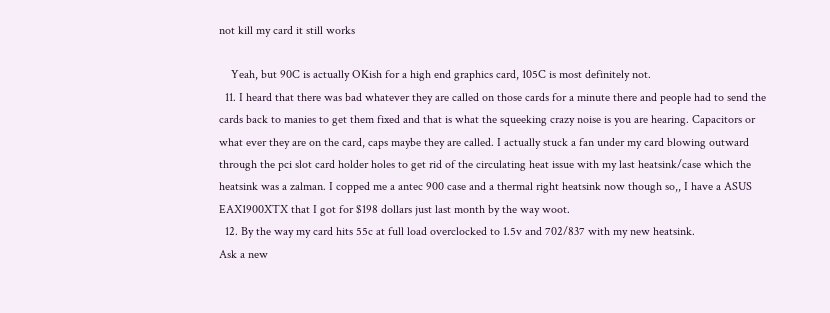not kill my card it still works

    Yeah, but 90C is actually OKish for a high end graphics card, 105C is most definitely not.
  11. I heard that there was bad whatever they are called on those cards for a minute there and people had to send the cards back to manies to get them fixed and that is what the squeeking crazy noise is you are hearing. Capacitors or what ever they are on the card, caps maybe they are called. I actually stuck a fan under my card blowing outward through the pci slot card holder holes to get rid of the circulating heat issue with my last heatsink/case which the heatsink was a zalman. I copped me a antec 900 case and a thermal right heatsink now though so,, I have a ASUS EAX1900XTX that I got for $198 dollars just last month by the way woot.
  12. By the way my card hits 55c at full load overclocked to 1.5v and 702/837 with my new heatsink.
Ask a new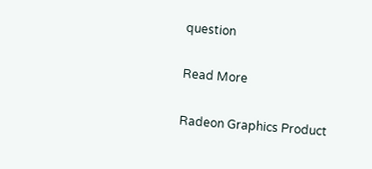question

Read More

Radeon Graphics Product